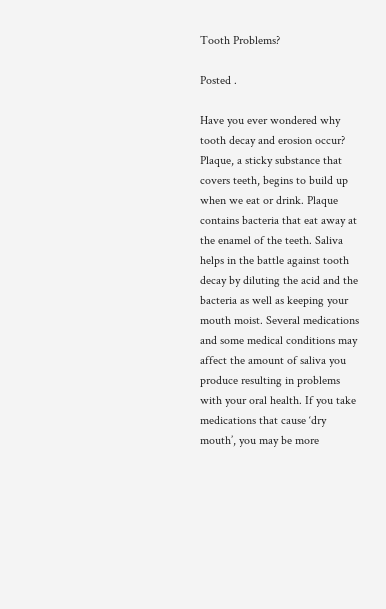Tooth Problems?

Posted .

Have you ever wondered why tooth decay and erosion occur? Plaque, a sticky substance that covers teeth, begins to build up when we eat or drink. Plaque contains bacteria that eat away at the enamel of the teeth. Saliva helps in the battle against tooth decay by diluting the acid and the bacteria as well as keeping your mouth moist. Several medications and some medical conditions may affect the amount of saliva you produce resulting in problems with your oral health. If you take medications that cause ‘dry mouth’, you may be more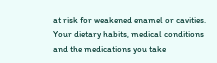at risk for weakened enamel or cavities. Your dietary habits, medical conditions and the medications you take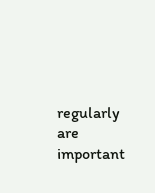regularly are important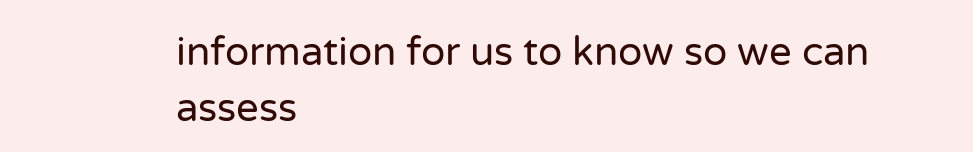information for us to know so we can assess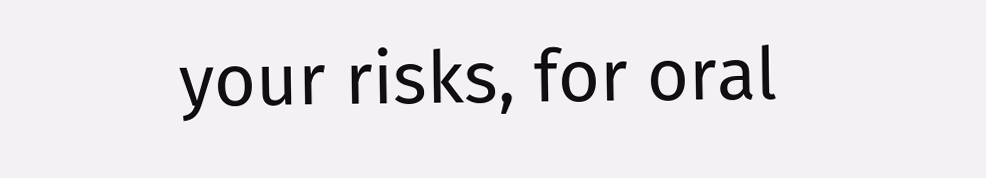your risks, for oral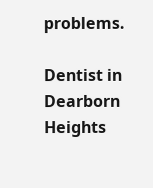problems.

Dentist in Dearborn Heights